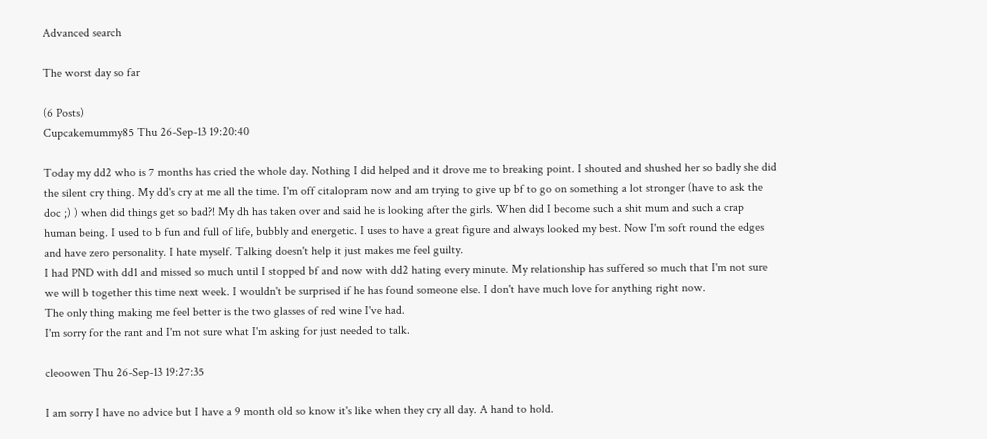Advanced search

The worst day so far

(6 Posts)
Cupcakemummy85 Thu 26-Sep-13 19:20:40

Today my dd2 who is 7 months has cried the whole day. Nothing I did helped and it drove me to breaking point. I shouted and shushed her so badly she did the silent cry thing. My dd's cry at me all the time. I'm off citalopram now and am trying to give up bf to go on something a lot stronger (have to ask the doc ;) ) when did things get so bad?! My dh has taken over and said he is looking after the girls. When did I become such a shit mum and such a crap human being. I used to b fun and full of life, bubbly and energetic. I uses to have a great figure and always looked my best. Now I'm soft round the edges and have zero personality. I hate myself. Talking doesn't help it just makes me feel guilty.
I had PND with dd1 and missed so much until I stopped bf and now with dd2 hating every minute. My relationship has suffered so much that I'm not sure we will b together this time next week. I wouldn't be surprised if he has found someone else. I don't have much love for anything right now.
The only thing making me feel better is the two glasses of red wine I've had.
I'm sorry for the rant and I'm not sure what I'm asking for just needed to talk.

cleoowen Thu 26-Sep-13 19:27:35

I am sorry I have no advice but I have a 9 month old so know it's like when they cry all day. A hand to hold.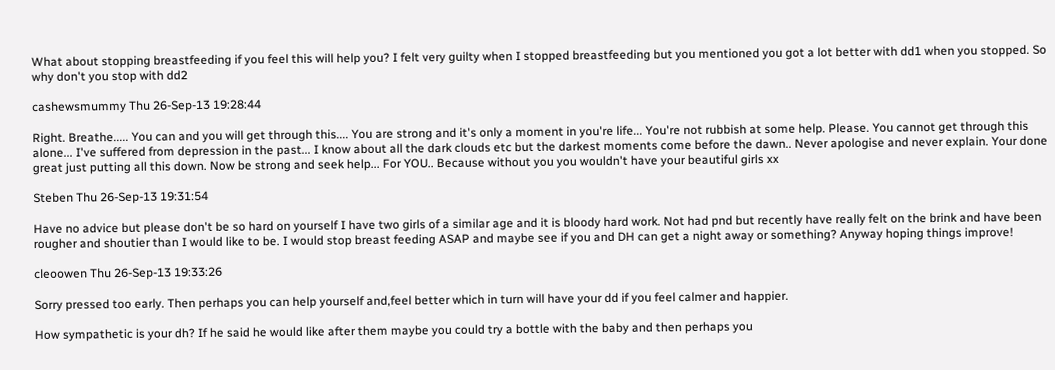What about stopping breastfeeding if you feel this will help you? I felt very guilty when I stopped breastfeeding but you mentioned you got a lot better with dd1 when you stopped. So why don't you stop with dd2

cashewsmummy Thu 26-Sep-13 19:28:44

Right. Breathe..... You can and you will get through this.... You are strong and it's only a moment in you're life... You're not rubbish at some help. Please. You cannot get through this alone... I've suffered from depression in the past... I know about all the dark clouds etc but the darkest moments come before the dawn.. Never apologise and never explain. Your done great just putting all this down. Now be strong and seek help... For YOU.. Because without you you wouldn't have your beautiful girls xx

Steben Thu 26-Sep-13 19:31:54

Have no advice but please don't be so hard on yourself I have two girls of a similar age and it is bloody hard work. Not had pnd but recently have really felt on the brink and have been rougher and shoutier than I would like to be. I would stop breast feeding ASAP and maybe see if you and DH can get a night away or something? Anyway hoping things improve!

cleoowen Thu 26-Sep-13 19:33:26

Sorry pressed too early. Then perhaps you can help yourself and,feel better which in turn will have your dd if you feel calmer and happier.

How sympathetic is your dh? If he said he would like after them maybe you could try a bottle with the baby and then perhaps you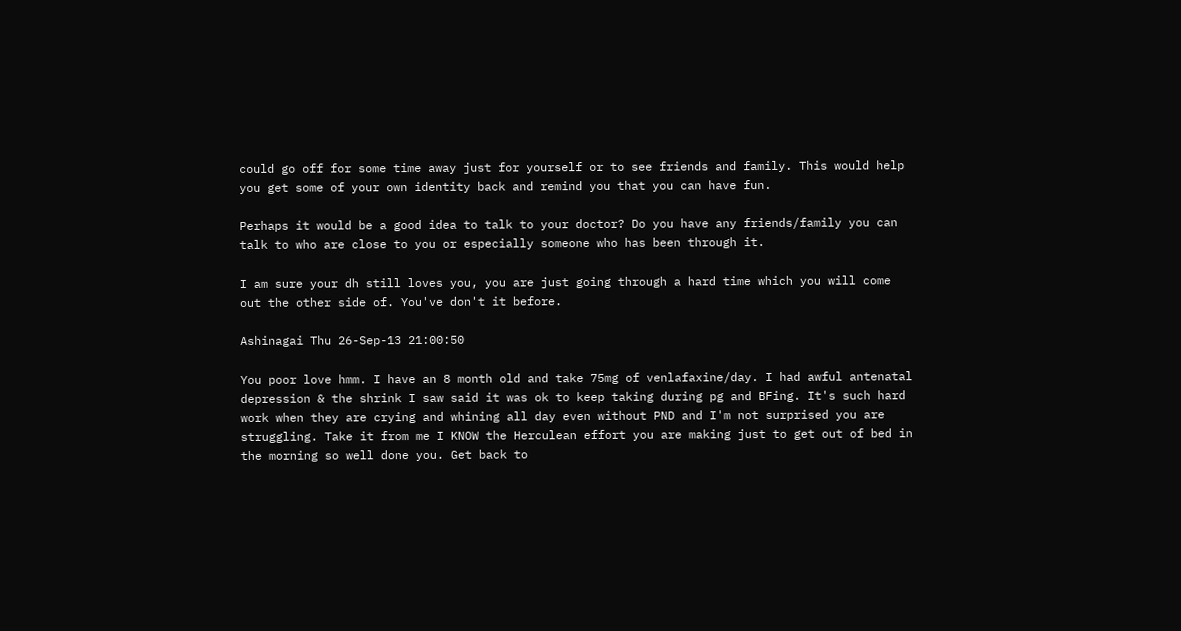could go off for some time away just for yourself or to see friends and family. This would help you get some of your own identity back and remind you that you can have fun.

Perhaps it would be a good idea to talk to your doctor? Do you have any friends/family you can talk to who are close to you or especially someone who has been through it.

I am sure your dh still loves you, you are just going through a hard time which you will come out the other side of. You've don't it before.

Ashinagai Thu 26-Sep-13 21:00:50

You poor love hmm. I have an 8 month old and take 75mg of venlafaxine/day. I had awful antenatal depression & the shrink I saw said it was ok to keep taking during pg and BFing. It's such hard work when they are crying and whining all day even without PND and I'm not surprised you are struggling. Take it from me I KNOW the Herculean effort you are making just to get out of bed in the morning so well done you. Get back to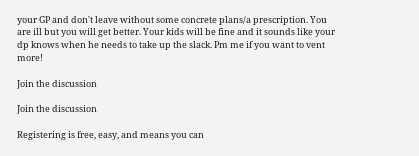your GP and don't leave without some concrete plans/a prescription. You are ill but you will get better. Your kids will be fine and it sounds like your dp knows when he needs to take up the slack. Pm me if you want to vent more!

Join the discussion

Join the discussion

Registering is free, easy, and means you can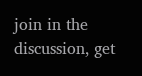join in the discussion, get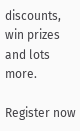discounts, win prizes and lots more.

Register now